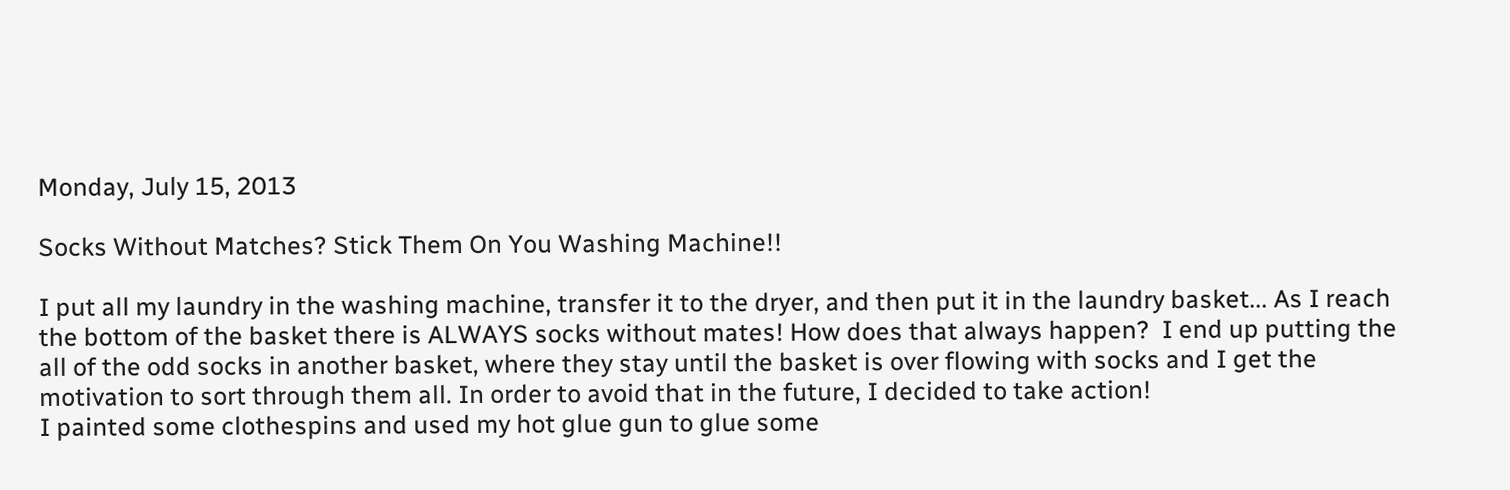Monday, July 15, 2013

Socks Without Matches? Stick Them On You Washing Machine!!

I put all my laundry in the washing machine, transfer it to the dryer, and then put it in the laundry basket... As I reach the bottom of the basket there is ALWAYS socks without mates! How does that always happen?  I end up putting the all of the odd socks in another basket, where they stay until the basket is over flowing with socks and I get the motivation to sort through them all. In order to avoid that in the future, I decided to take action!
I painted some clothespins and used my hot glue gun to glue some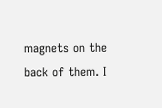magnets on the back of them. I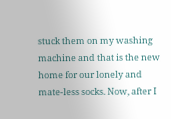stuck them on my washing machine and that is the new home for our lonely and mate-less socks. Now, after I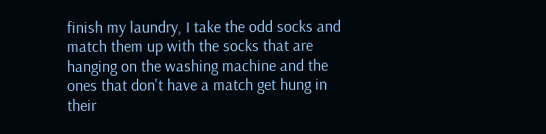finish my laundry, I take the odd socks and match them up with the socks that are hanging on the washing machine and the ones that don't have a match get hung in their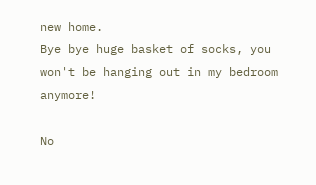new home.
Bye bye huge basket of socks, you won't be hanging out in my bedroom anymore!

No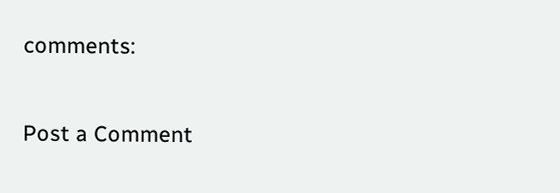comments:

Post a Comment